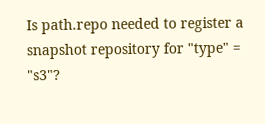Is path.repo needed to register a snapshot repository for "type" = "s3"?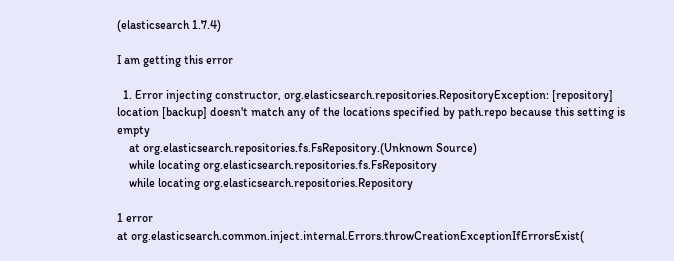(elasticsearch 1.7.4)

I am getting this error

  1. Error injecting constructor, org.elasticsearch.repositories.RepositoryException: [repository] location [backup] doesn't match any of the locations specified by path.repo because this setting is empty
    at org.elasticsearch.repositories.fs.FsRepository.(Unknown Source)
    while locating org.elasticsearch.repositories.fs.FsRepository
    while locating org.elasticsearch.repositories.Repository

1 error
at org.elasticsearch.common.inject.internal.Errors.throwCreationExceptionIfErrorsExist(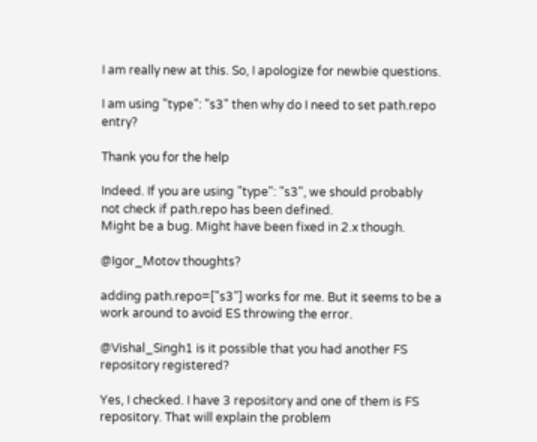I am really new at this. So, I apologize for newbie questions.

I am using "type": "s3" then why do I need to set path.repo entry?

Thank you for the help

Indeed. If you are using "type": "s3", we should probably not check if path.repo has been defined.
Might be a bug. Might have been fixed in 2.x though.

@Igor_Motov thoughts?

adding path.repo=["s3"] works for me. But it seems to be a work around to avoid ES throwing the error.

@Vishal_Singh1 is it possible that you had another FS repository registered?

Yes, I checked. I have 3 repository and one of them is FS repository. That will explain the problem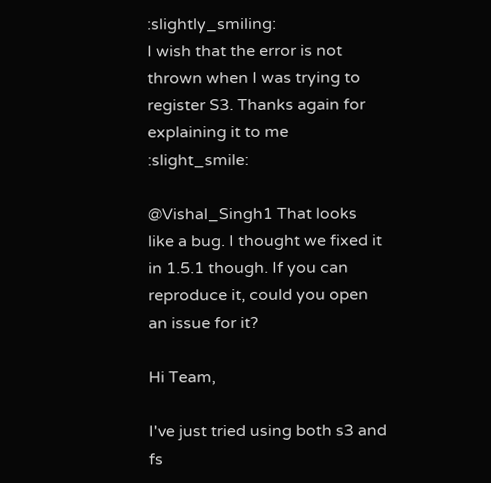:slightly_smiling:
I wish that the error is not thrown when I was trying to register S3. Thanks again for explaining it to me :slight_smile:

@Vishal_Singh1 That looks like a bug. I thought we fixed it in 1.5.1 though. If you can reproduce it, could you open an issue for it?

Hi Team,

I've just tried using both s3 and fs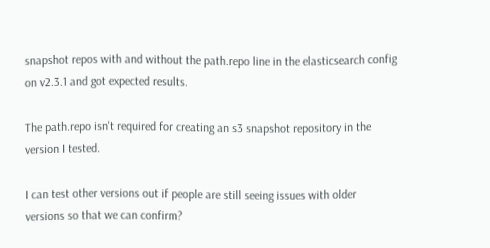snapshot repos with and without the path.repo line in the elasticsearch config on v2.3.1 and got expected results.

The path.repo isn't required for creating an s3 snapshot repository in the version I tested.

I can test other versions out if people are still seeing issues with older versions so that we can confirm?